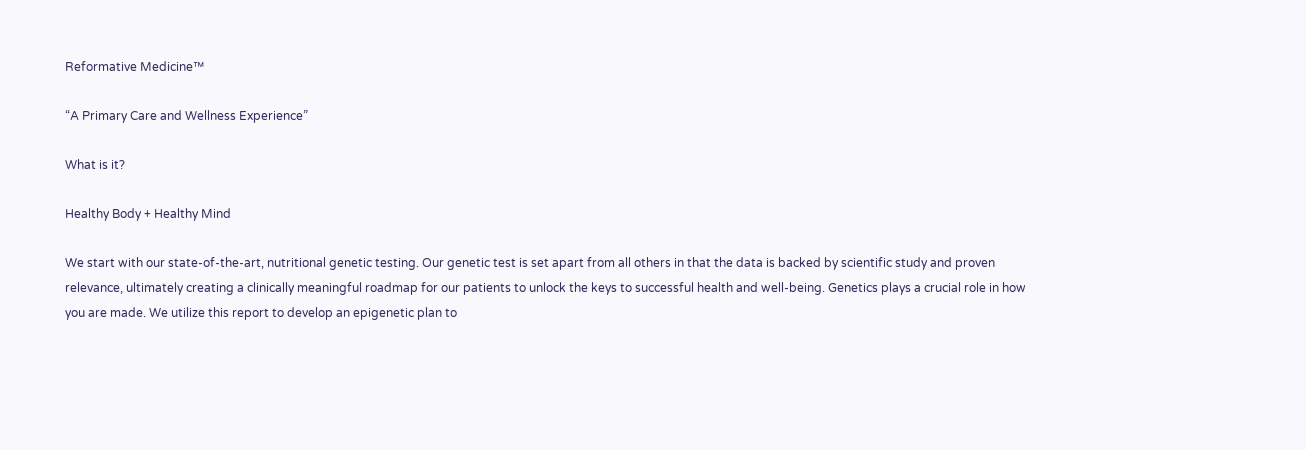Reformative Medicine™

“A Primary Care and Wellness Experience”

What is it?

Healthy Body + Healthy Mind

We start with our state-of-the-art, nutritional genetic testing. Our genetic test is set apart from all others in that the data is backed by scientific study and proven relevance, ultimately creating a clinically meaningful roadmap for our patients to unlock the keys to successful health and well-being. Genetics plays a crucial role in how you are made. We utilize this report to develop an epigenetic plan to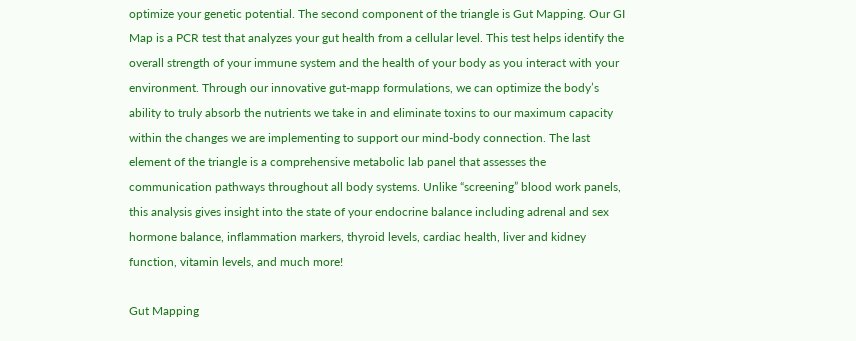optimize your genetic potential. The second component of the triangle is Gut Mapping. Our GI Map is a PCR test that analyzes your gut health from a cellular level. This test helps identify the overall strength of your immune system and the health of your body as you interact with your environment. Through our innovative gut-mapp formulations, we can optimize the body’s ability to truly absorb the nutrients we take in and eliminate toxins to our maximum capacity within the changes we are implementing to support our mind-body connection. The last element of the triangle is a comprehensive metabolic lab panel that assesses the communication pathways throughout all body systems. Unlike “screening” blood work panels, this analysis gives insight into the state of your endocrine balance including adrenal and sex hormone balance, inflammation markers, thyroid levels, cardiac health, liver and kidney function, vitamin levels, and much more!

Gut Mapping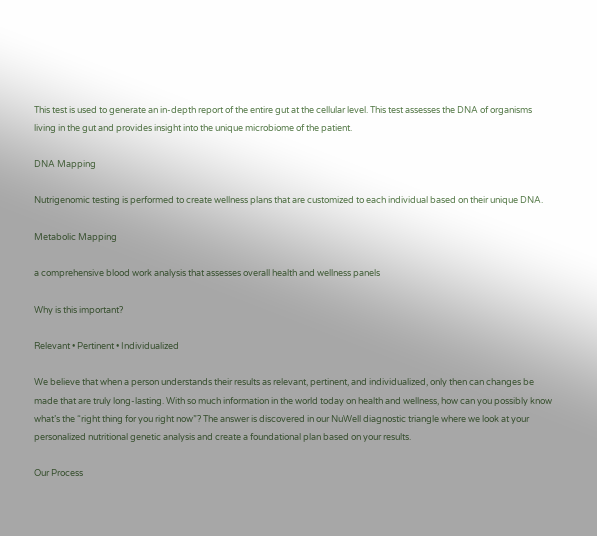This test is used to generate an in-depth report of the entire gut at the cellular level. This test assesses the DNA of organisms living in the gut and provides insight into the unique microbiome of the patient.

DNA Mapping

Nutrigenomic testing is performed to create wellness plans that are customized to each individual based on their unique DNA.

Metabolic Mapping

a comprehensive blood work analysis that assesses overall health and wellness panels

Why is this important?

Relevant • Pertinent • Individualized

We believe that when a person understands their results as relevant, pertinent, and individualized, only then can changes be made that are truly long-lasting. With so much information in the world today on health and wellness, how can you possibly know what’s the “right thing for you right now”? The answer is discovered in our NuWell diagnostic triangle where we look at your personalized nutritional genetic analysis and create a foundational plan based on your results.

Our Process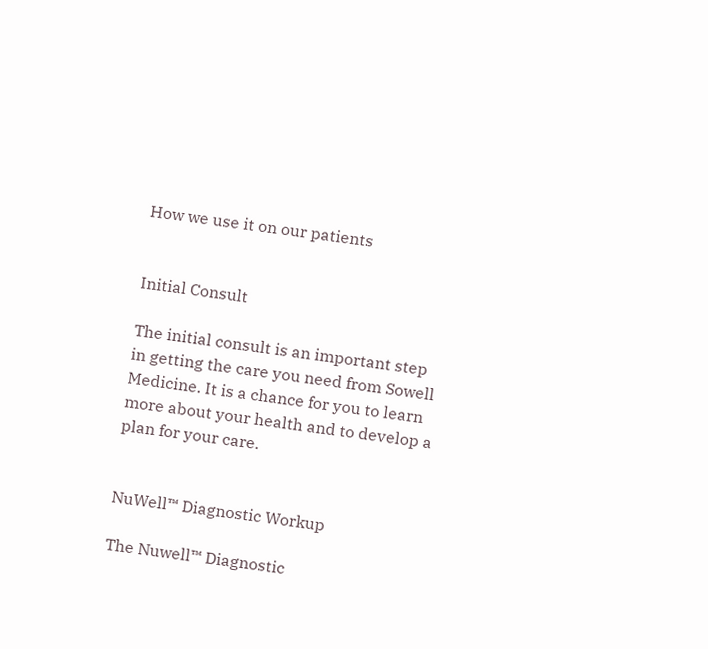How we use it on our patients


Initial Consult

The initial consult is an important step in getting the care you need from Sowell Medicine. It is a chance for you to learn more about your health and to develop a plan for your care.


NuWell™ Diagnostic Workup

The Nuwell™ Diagnostic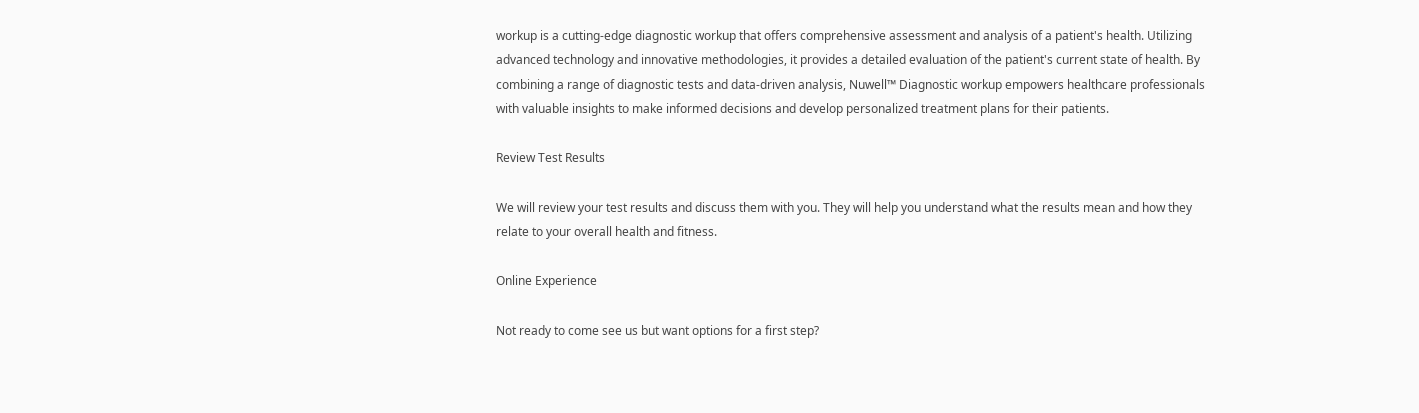workup is a cutting-edge diagnostic workup that offers comprehensive assessment and analysis of a patient's health. Utilizing advanced technology and innovative methodologies, it provides a detailed evaluation of the patient's current state of health. By combining a range of diagnostic tests and data-driven analysis, Nuwell™ Diagnostic workup empowers healthcare professionals with valuable insights to make informed decisions and develop personalized treatment plans for their patients.

Review Test Results

We will review your test results and discuss them with you. They will help you understand what the results mean and how they relate to your overall health and fitness.

Online Experience

Not ready to come see us but want options for a first step?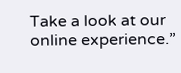Take a look at our online experience.”